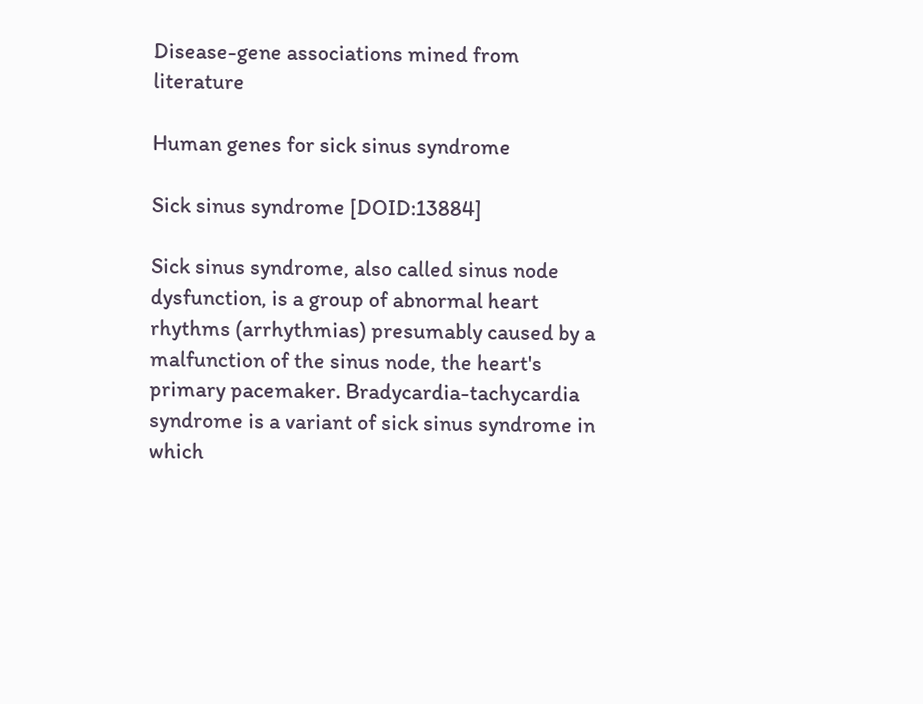Disease-gene associations mined from literature

Human genes for sick sinus syndrome

Sick sinus syndrome [DOID:13884]

Sick sinus syndrome, also called sinus node dysfunction, is a group of abnormal heart rhythms (arrhythmias) presumably caused by a malfunction of the sinus node, the heart's primary pacemaker. Bradycardia-tachycardia syndrome is a variant of sick sinus syndrome in which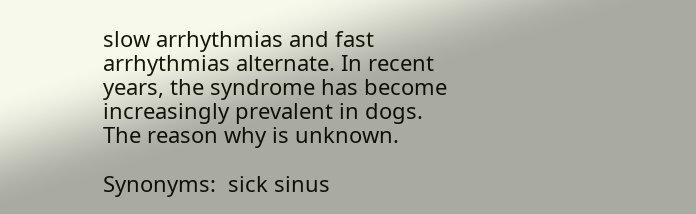slow arrhythmias and fast arrhythmias alternate. In recent years, the syndrome has become increasingly prevalent in dogs. The reason why is unknown.

Synonyms:  sick sinus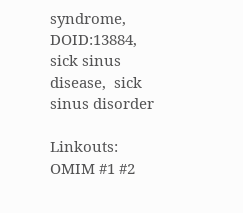syndrome,  DOID:13884,  sick sinus disease,  sick sinus disorder

Linkouts:  OMIM #1 #2